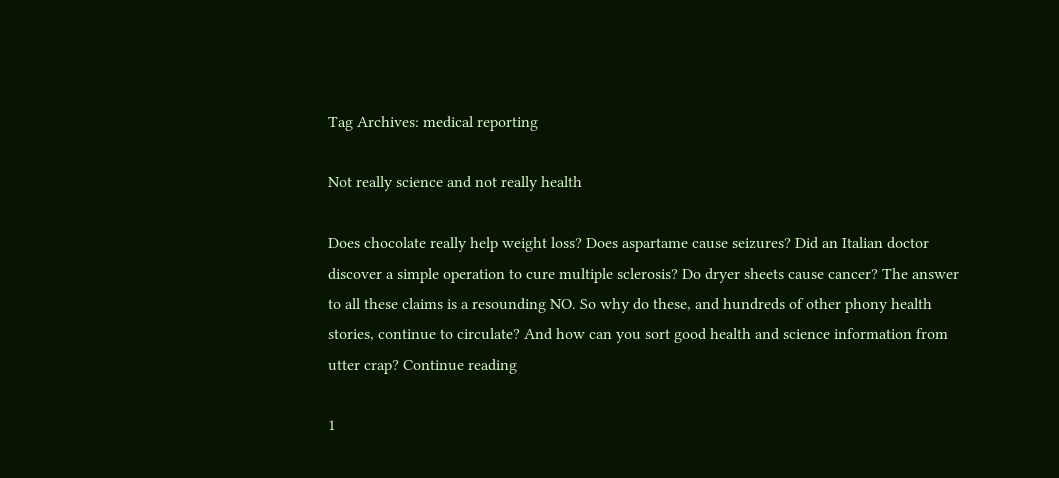Tag Archives: medical reporting

Not really science and not really health

Does chocolate really help weight loss? Does aspartame cause seizures? Did an Italian doctor discover a simple operation to cure multiple sclerosis? Do dryer sheets cause cancer? The answer to all these claims is a resounding NO. So why do these, and hundreds of other phony health stories, continue to circulate? And how can you sort good health and science information from utter crap? Continue reading

1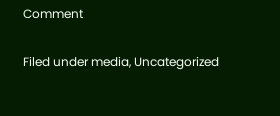Comment

Filed under media, Uncategorized